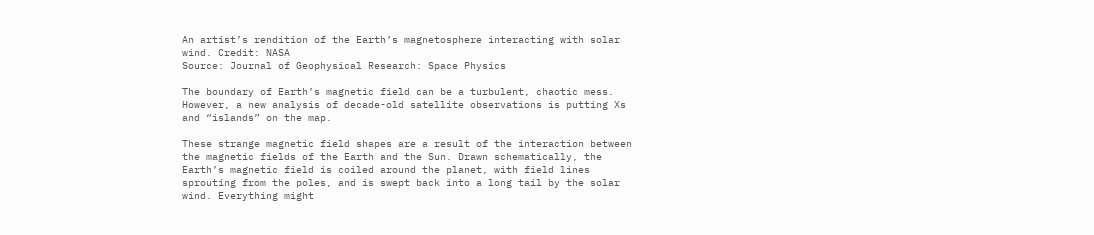An artist’s rendition of the Earth’s magnetosphere interacting with solar wind. Credit: NASA
Source: Journal of Geophysical Research: Space Physics

The boundary of Earth’s magnetic field can be a turbulent, chaotic mess. However, a new analysis of decade-old satellite observations is putting Xs and “islands” on the map.

These strange magnetic field shapes are a result of the interaction between the magnetic fields of the Earth and the Sun. Drawn schematically, the Earth’s magnetic field is coiled around the planet, with field lines sprouting from the poles, and is swept back into a long tail by the solar wind. Everything might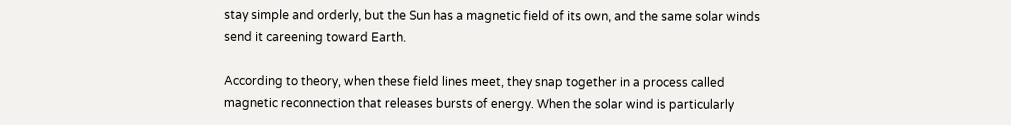stay simple and orderly, but the Sun has a magnetic field of its own, and the same solar winds send it careening toward Earth.

According to theory, when these field lines meet, they snap together in a process called magnetic reconnection that releases bursts of energy. When the solar wind is particularly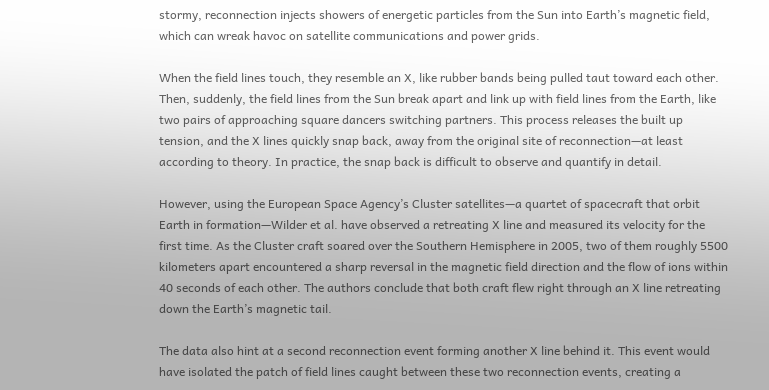stormy, reconnection injects showers of energetic particles from the Sun into Earth’s magnetic field, which can wreak havoc on satellite communications and power grids.

When the field lines touch, they resemble an X, like rubber bands being pulled taut toward each other. Then, suddenly, the field lines from the Sun break apart and link up with field lines from the Earth, like two pairs of approaching square dancers switching partners. This process releases the built up tension, and the X lines quickly snap back, away from the original site of reconnection—at least according to theory. In practice, the snap back is difficult to observe and quantify in detail.

However, using the European Space Agency’s Cluster satellites—a quartet of spacecraft that orbit Earth in formation—Wilder et al. have observed a retreating X line and measured its velocity for the first time. As the Cluster craft soared over the Southern Hemisphere in 2005, two of them roughly 5500 kilometers apart encountered a sharp reversal in the magnetic field direction and the flow of ions within 40 seconds of each other. The authors conclude that both craft flew right through an X line retreating down the Earth’s magnetic tail.

The data also hint at a second reconnection event forming another X line behind it. This event would have isolated the patch of field lines caught between these two reconnection events, creating a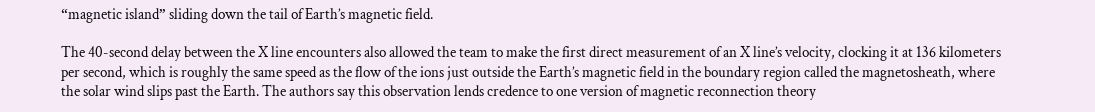“magnetic island” sliding down the tail of Earth’s magnetic field.

The 40-second delay between the X line encounters also allowed the team to make the first direct measurement of an X line’s velocity, clocking it at 136 kilometers per second, which is roughly the same speed as the flow of the ions just outside the Earth’s magnetic field in the boundary region called the magnetosheath, where the solar wind slips past the Earth. The authors say this observation lends credence to one version of magnetic reconnection theory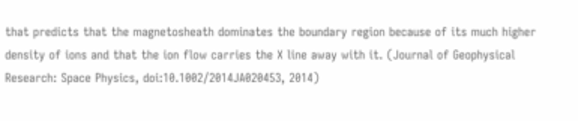that predicts that the magnetosheath dominates the boundary region because of its much higher density of ions and that the ion flow carries the X line away with it. (Journal of Geophysical Research: Space Physics, doi:10.1002/2014JA020453, 2014)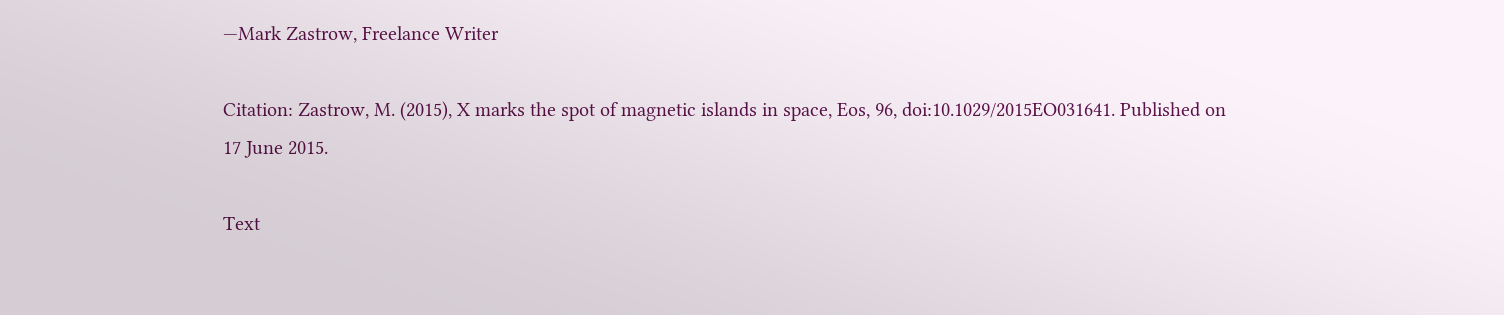—Mark Zastrow, Freelance Writer

Citation: Zastrow, M. (2015), X marks the spot of magnetic islands in space, Eos, 96, doi:10.1029/2015EO031641. Published on 17 June 2015.

Text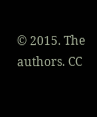© 2015. The authors. CC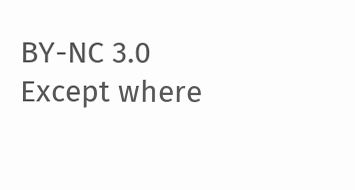BY-NC 3.0
Except where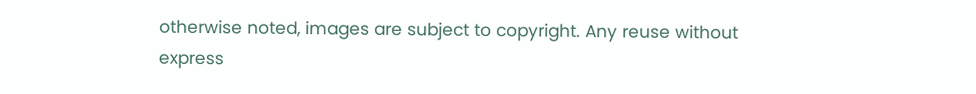otherwise noted, images are subject to copyright. Any reuse without express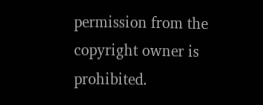permission from the copyright owner is prohibited.